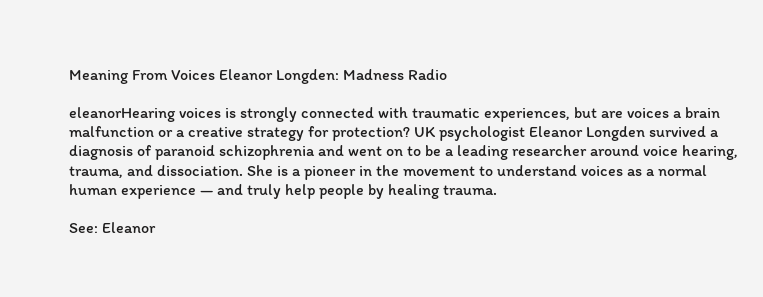Meaning From Voices Eleanor Longden: Madness Radio

eleanorHearing voices is strongly connected with traumatic experiences, but are voices a brain malfunction or a creative strategy for protection? UK psychologist Eleanor Longden survived a diagnosis of paranoid schizophrenia and went on to be a leading researcher around voice hearing, trauma, and dissociation. She is a pioneer in the movement to understand voices as a normal human experience — and truly help people by healing trauma.

See: Eleanor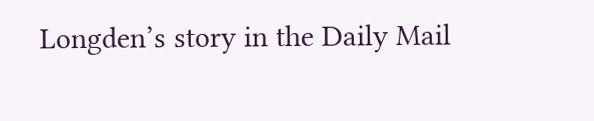Longden’s story in the Daily Mail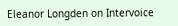Eleanor Longden on Intervoice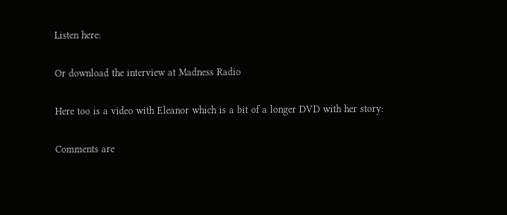Listen here:

Or download the interview at Madness Radio

Here too is a video with Eleanor which is a bit of a longer DVD with her story:

Comments are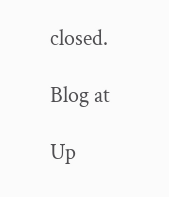closed.

Blog at

Up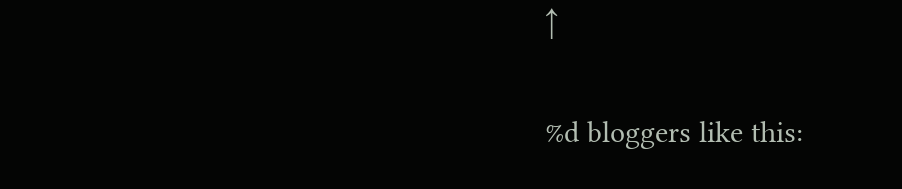↑

%d bloggers like this: